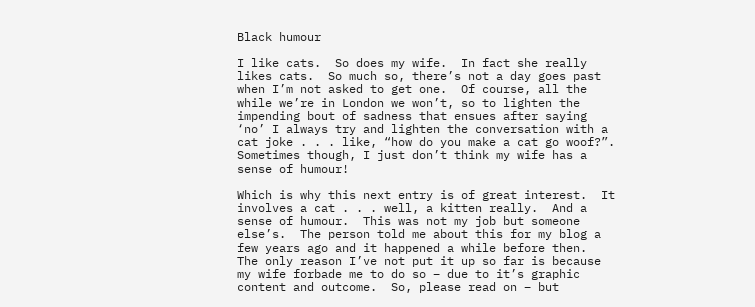Black humour

I like cats.  So does my wife.  In fact she really likes cats.  So much so, there’s not a day goes past when I’m not asked to get one.  Of course, all the while we’re in London we won’t, so to lighten the impending bout of sadness that ensues after saying ‘no’ I always try and lighten the conversation with a cat joke . . . like, “how do you make a cat go woof?”.  Sometimes though, I just don’t think my wife has a sense of humour!

Which is why this next entry is of great interest.  It involves a cat . . . well, a kitten really.  And a sense of humour.  This was not my job but someone else’s.  The person told me about this for my blog a few years ago and it happened a while before then.  The only reason I’ve not put it up so far is because my wife forbade me to do so – due to it’s graphic content and outcome.  So, please read on – but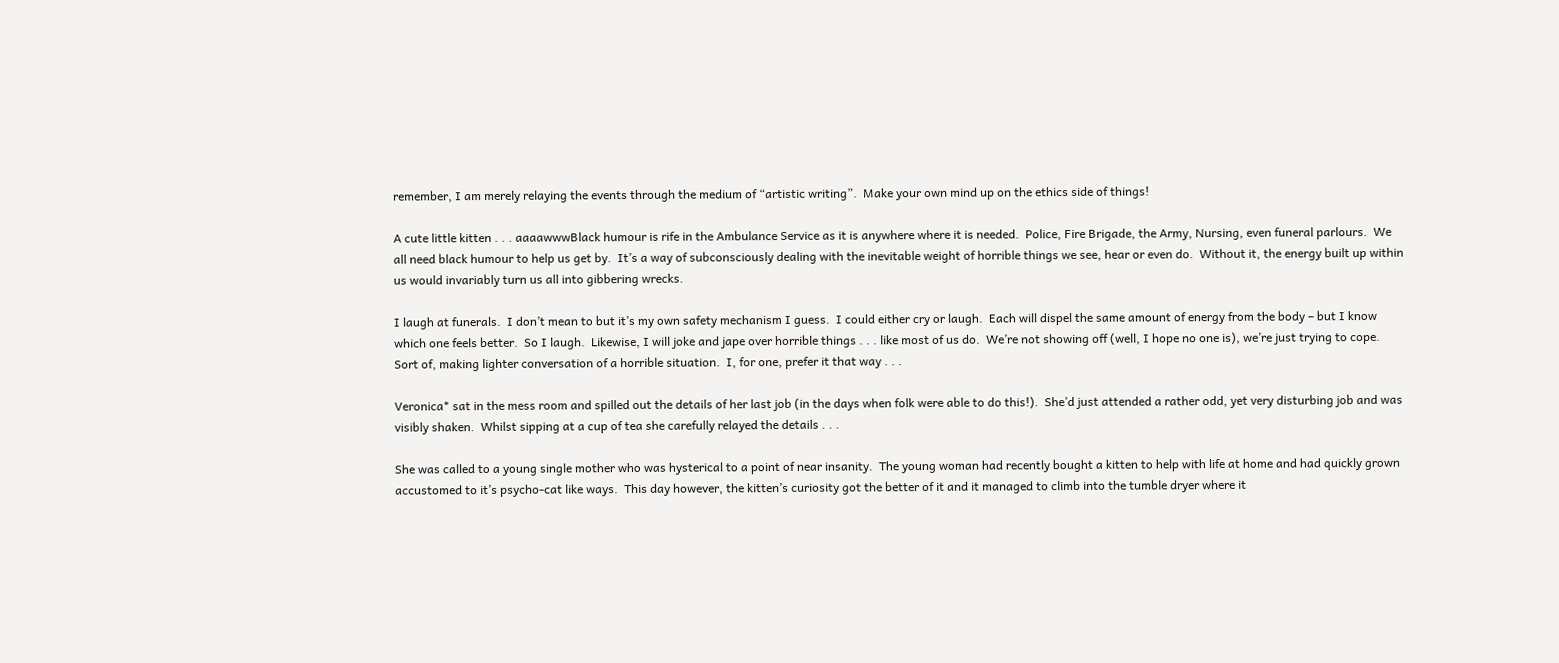remember, I am merely relaying the events through the medium of “artistic writing”.  Make your own mind up on the ethics side of things!

A cute little kitten . . . aaaawwwBlack humour is rife in the Ambulance Service as it is anywhere where it is needed.  Police, Fire Brigade, the Army, Nursing, even funeral parlours.  We all need black humour to help us get by.  It’s a way of subconsciously dealing with the inevitable weight of horrible things we see, hear or even do.  Without it, the energy built up within us would invariably turn us all into gibbering wrecks.

I laugh at funerals.  I don’t mean to but it’s my own safety mechanism I guess.  I could either cry or laugh.  Each will dispel the same amount of energy from the body – but I know which one feels better.  So I laugh.  Likewise, I will joke and jape over horrible things . . . like most of us do.  We’re not showing off (well, I hope no one is), we’re just trying to cope.  Sort of, making lighter conversation of a horrible situation.  I, for one, prefer it that way . . .

Veronica* sat in the mess room and spilled out the details of her last job (in the days when folk were able to do this!).  She’d just attended a rather odd, yet very disturbing job and was visibly shaken.  Whilst sipping at a cup of tea she carefully relayed the details . . .

She was called to a young single mother who was hysterical to a point of near insanity.  The young woman had recently bought a kitten to help with life at home and had quickly grown accustomed to it’s psycho-cat like ways.  This day however, the kitten’s curiosity got the better of it and it managed to climb into the tumble dryer where it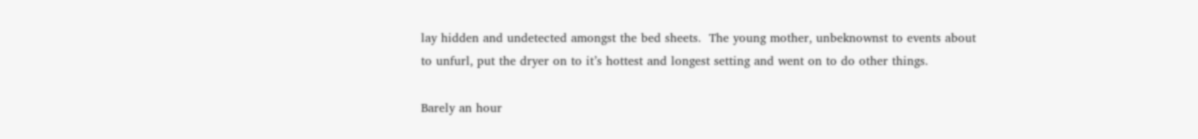lay hidden and undetected amongst the bed sheets.  The young mother, unbeknownst to events about to unfurl, put the dryer on to it’s hottest and longest setting and went on to do other things.

Barely an hour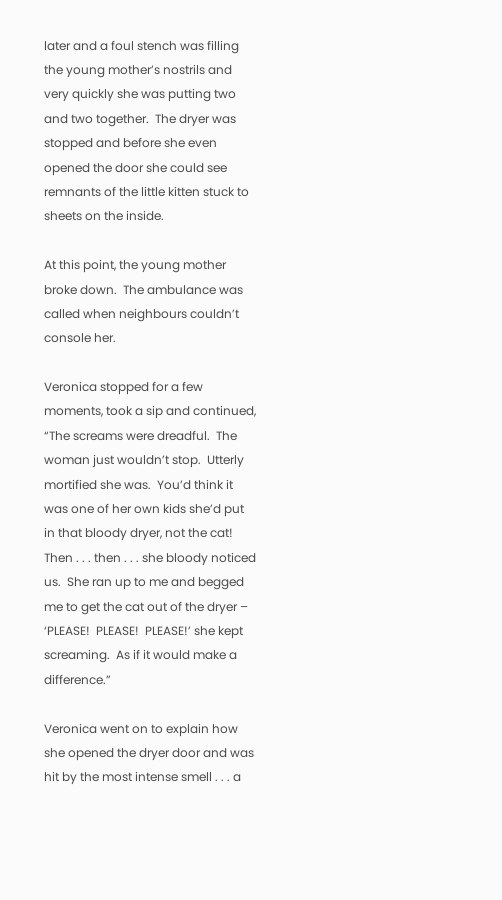later and a foul stench was filling the young mother’s nostrils and very quickly she was putting two and two together.  The dryer was stopped and before she even opened the door she could see remnants of the little kitten stuck to sheets on the inside.

At this point, the young mother broke down.  The ambulance was called when neighbours couldn’t console her.

Veronica stopped for a few moments, took a sip and continued,  “The screams were dreadful.  The woman just wouldn’t stop.  Utterly mortified she was.  You’d think it was one of her own kids she’d put in that bloody dryer, not the cat!  Then . . . then . . . she bloody noticed us.  She ran up to me and begged me to get the cat out of the dryer – ‘PLEASE!  PLEASE!  PLEASE!’ she kept screaming.  As if it would make a difference.”

Veronica went on to explain how she opened the dryer door and was hit by the most intense smell . . . a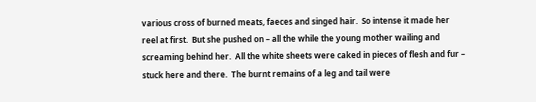various cross of burned meats, faeces and singed hair.  So intense it made her reel at first.  But she pushed on – all the while the young mother wailing and screaming behind her.  All the white sheets were caked in pieces of flesh and fur – stuck here and there.  The burnt remains of a leg and tail were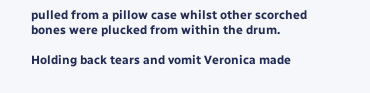pulled from a pillow case whilst other scorched bones were plucked from within the drum.

Holding back tears and vomit Veronica made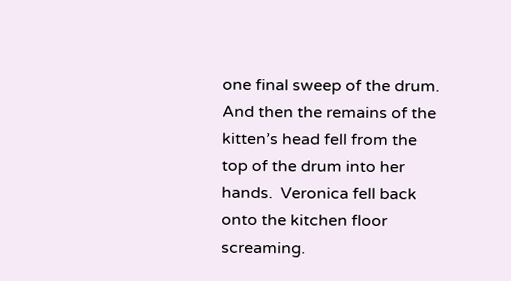one final sweep of the drum.  And then the remains of the kitten’s head fell from the top of the drum into her hands.  Veronica fell back onto the kitchen floor screaming.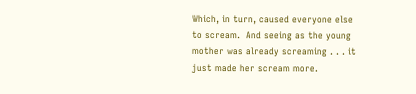Which, in turn, caused everyone else to scream.  And seeing as the young mother was already screaming . . . it just made her scream more.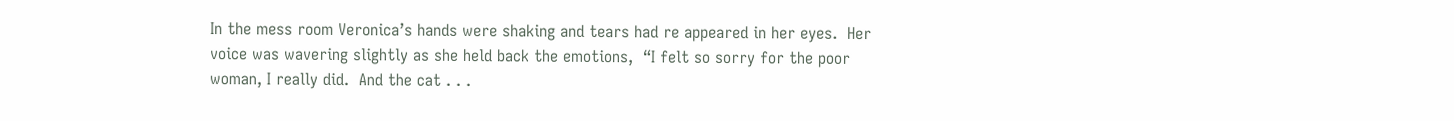In the mess room Veronica’s hands were shaking and tears had re appeared in her eyes.  Her voice was wavering slightly as she held back the emotions,  “I felt so sorry for the poor woman, I really did.  And the cat . . .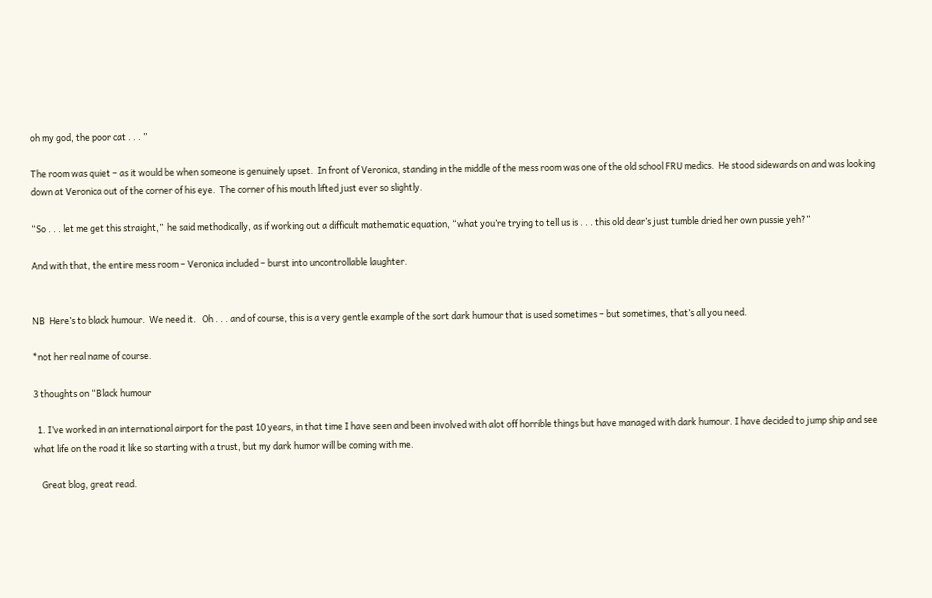oh my god, the poor cat . . . ”

The room was quiet – as it would be when someone is genuinely upset.  In front of Veronica, standing in the middle of the mess room was one of the old school FRU medics.  He stood sidewards on and was looking down at Veronica out of the corner of his eye.  The corner of his mouth lifted just ever so slightly.

“So . . . let me get this straight,”  he said methodically, as if working out a difficult mathematic equation, “what you’re trying to tell us is . . . this old dear’s just tumble dried her own pussie yeh?”

And with that, the entire mess room – Veronica included – burst into uncontrollable laughter.


NB  Here’s to black humour.  We need it.   Oh . . . and of course, this is a very gentle example of the sort dark humour that is used sometimes – but sometimes, that’s all you need.

*not her real name of course.

3 thoughts on “Black humour

  1. I’ve worked in an international airport for the past 10 years, in that time I have seen and been involved with alot off horrible things but have managed with dark humour. I have decided to jump ship and see what life on the road it like so starting with a trust, but my dark humor will be coming with me.

    Great blog, great read.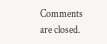Comments are closed.